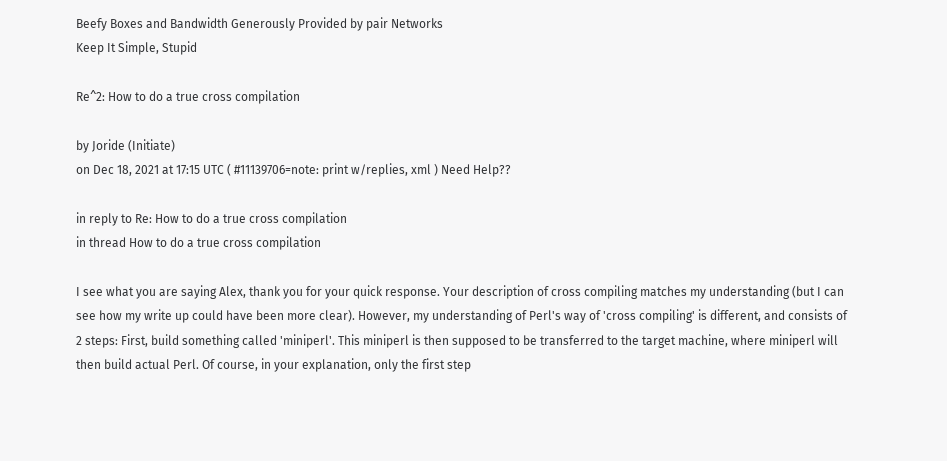Beefy Boxes and Bandwidth Generously Provided by pair Networks
Keep It Simple, Stupid

Re^2: How to do a true cross compilation

by Joride (Initiate)
on Dec 18, 2021 at 17:15 UTC ( #11139706=note: print w/replies, xml ) Need Help??

in reply to Re: How to do a true cross compilation
in thread How to do a true cross compilation

I see what you are saying Alex, thank you for your quick response. Your description of cross compiling matches my understanding (but I can see how my write up could have been more clear). However, my understanding of Perl's way of 'cross compiling' is different, and consists of 2 steps: First, build something called 'miniperl'. This miniperl is then supposed to be transferred to the target machine, where miniperl will then build actual Perl. Of course, in your explanation, only the first step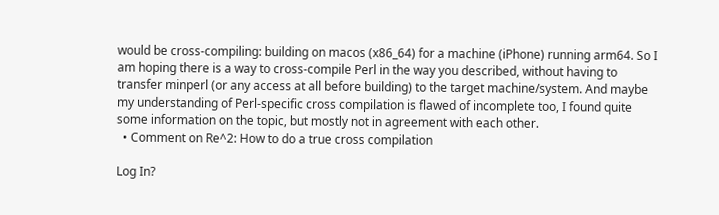would be cross-compiling: building on macos (x86_64) for a machine (iPhone) running arm64. So I am hoping there is a way to cross-compile Perl in the way you described, without having to transfer minperl (or any access at all before building) to the target machine/system. And maybe my understanding of Perl-specific cross compilation is flawed of incomplete too, I found quite some information on the topic, but mostly not in agreement with each other.
  • Comment on Re^2: How to do a true cross compilation

Log In?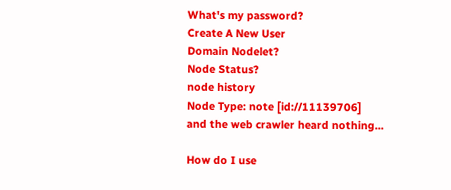What's my password?
Create A New User
Domain Nodelet?
Node Status?
node history
Node Type: note [id://11139706]
and the web crawler heard nothing...

How do I use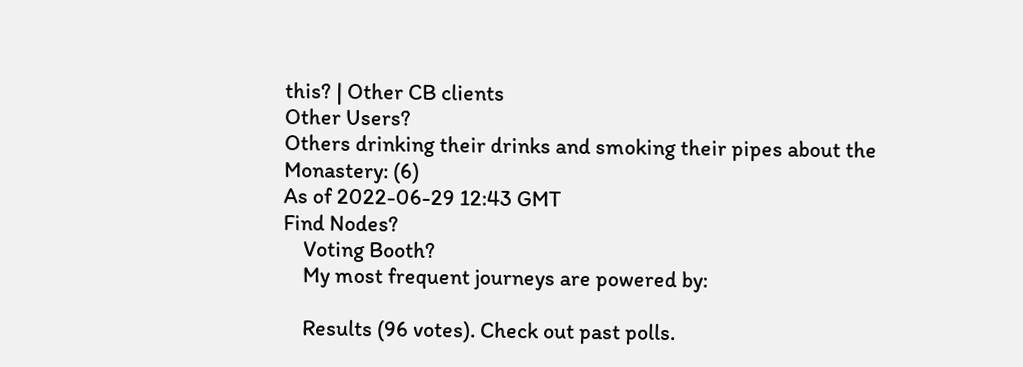this? | Other CB clients
Other Users?
Others drinking their drinks and smoking their pipes about the Monastery: (6)
As of 2022-06-29 12:43 GMT
Find Nodes?
    Voting Booth?
    My most frequent journeys are powered by:

    Results (96 votes). Check out past polls.